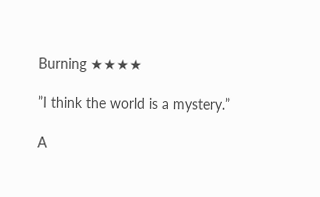Burning ★★★★

”I think the world is a mystery.”

A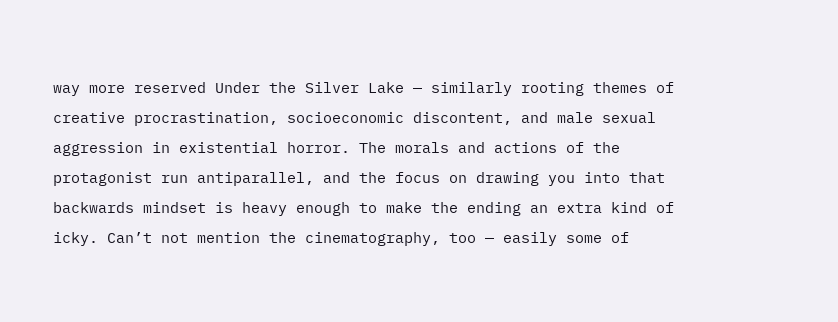way more reserved Under the Silver Lake — similarly rooting themes of creative procrastination, socioeconomic discontent, and male sexual aggression in existential horror. The morals and actions of the protagonist run antiparallel, and the focus on drawing you into that backwards mindset is heavy enough to make the ending an extra kind of icky. Can’t not mention the cinematography, too — easily some of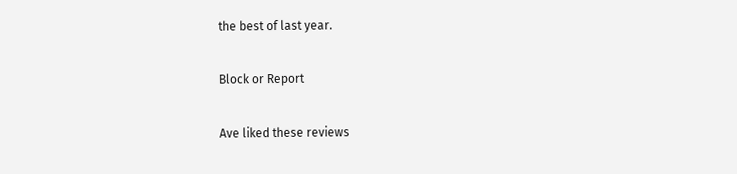the best of last year.

Block or Report

Ave liked these reviews